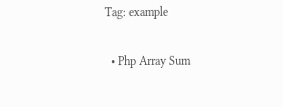Tag: example

  • Php Array Sum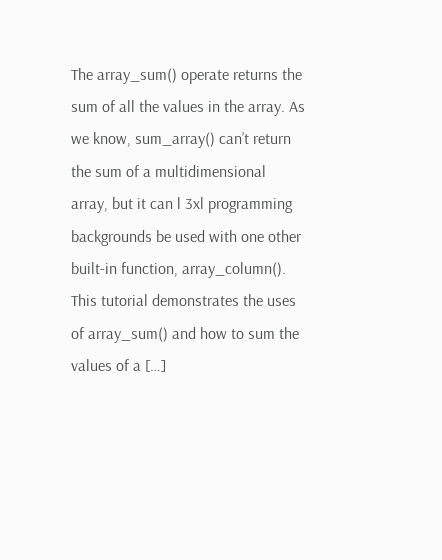The array_sum() operate returns the sum of all the values in the array. As we know, sum_array() can’t return the sum of a multidimensional array, but it can l 3xl programming backgrounds be used with one other built-in function, array_column(). This tutorial demonstrates the uses of array_sum() and how to sum the values of a […]